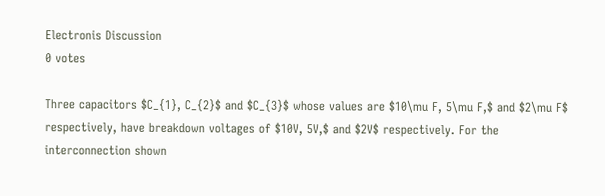Electronis Discussion
0 votes

Three capacitors $C_{1}, C_{2}$ and $C_{3}$ whose values are $10\mu F, 5\mu F,$ and $2\mu F$ respectively, have breakdown voltages of $10V, 5V,$ and $2V$ respectively. For the interconnection shown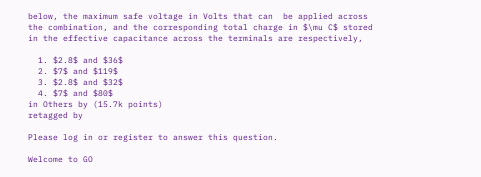below, the maximum safe voltage in Volts that can  be applied across the combination, and the corresponding total charge in $\mu C$ stored in the effective capacitance across the terminals are respectively,

  1. $2.8$ and $36$
  2. $7$ and $119$
  3. $2.8$ and $32$
  4. $7$ and $80$
in Others by (15.7k points)
retagged by

Please log in or register to answer this question.

Welcome to GO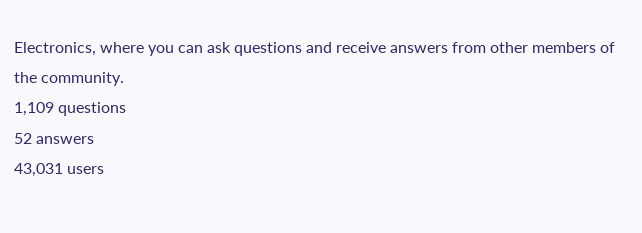Electronics, where you can ask questions and receive answers from other members of the community.
1,109 questions
52 answers
43,031 users